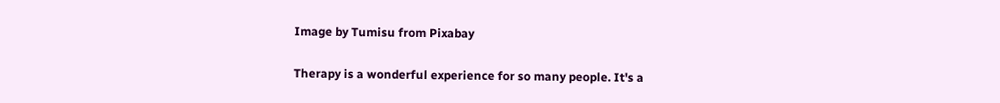Image by Tumisu from Pixabay

Therapy is a wonderful experience for so many people. It's a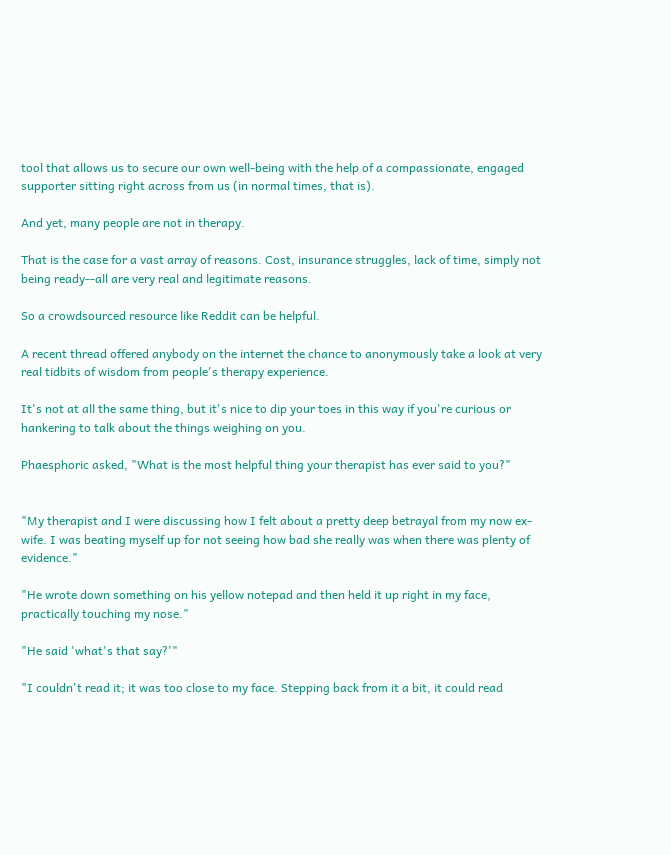tool that allows us to secure our own well-being with the help of a compassionate, engaged supporter sitting right across from us (in normal times, that is).

And yet, many people are not in therapy.

That is the case for a vast array of reasons. Cost, insurance struggles, lack of time, simply not being ready--all are very real and legitimate reasons.

So a crowdsourced resource like Reddit can be helpful.

A recent thread offered anybody on the internet the chance to anonymously take a look at very real tidbits of wisdom from people's therapy experience.

It's not at all the same thing, but it's nice to dip your toes in this way if you're curious or hankering to talk about the things weighing on you.

Phaesphoric asked, "What is the most helpful thing your therapist has ever said to you?"


"My therapist and I were discussing how I felt about a pretty deep betrayal from my now ex-wife. I was beating myself up for not seeing how bad she really was when there was plenty of evidence."

"He wrote down something on his yellow notepad and then held it up right in my face, practically touching my nose."

"He said 'what's that say?'"

"I couldn't read it; it was too close to my face. Stepping back from it a bit, it could read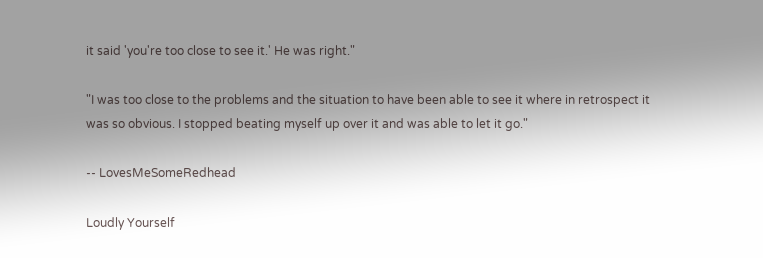it said 'you're too close to see it.' He was right."

"I was too close to the problems and the situation to have been able to see it where in retrospect it was so obvious. I stopped beating myself up over it and was able to let it go."

-- LovesMeSomeRedhead

Loudly Yourself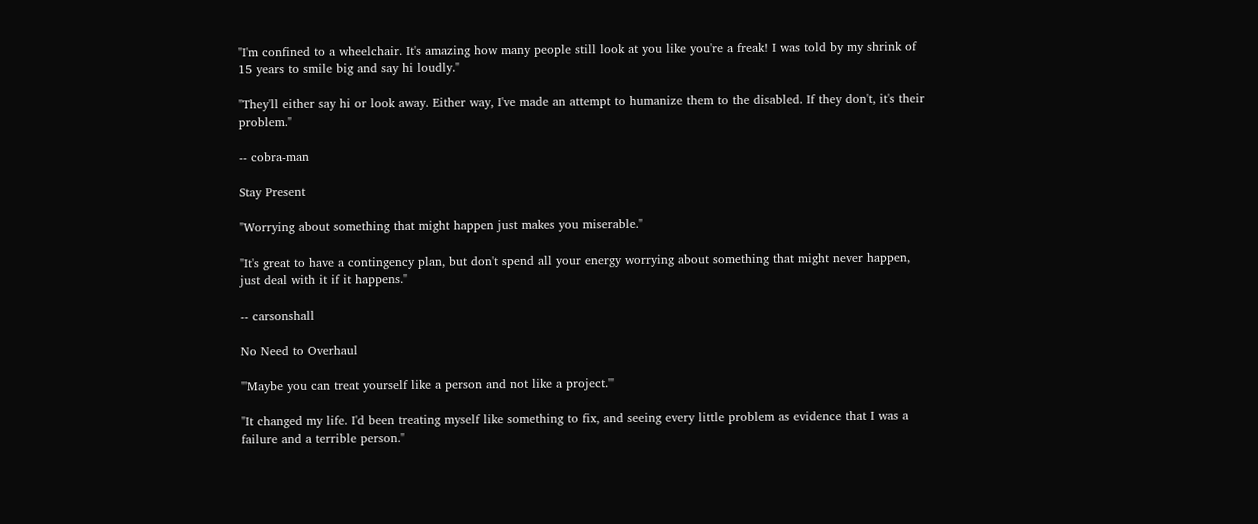"I'm confined to a wheelchair. It's amazing how many people still look at you like you're a freak! I was told by my shrink of 15 years to smile big and say hi loudly."

"They'll either say hi or look away. Either way, I've made an attempt to humanize them to the disabled. If they don't, it's their problem."

-- cobra-man

Stay Present

"Worrying about something that might happen just makes you miserable."

"It's great to have a contingency plan, but don't spend all your energy worrying about something that might never happen, just deal with it if it happens."

-- carsonshall

No Need to Overhaul

"'Maybe you can treat yourself like a person and not like a project.'"

"It changed my life. I'd been treating myself like something to fix, and seeing every little problem as evidence that I was a failure and a terrible person."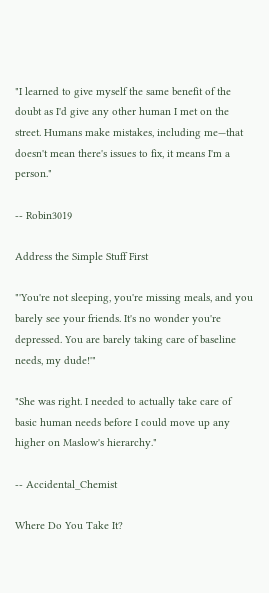"I learned to give myself the same benefit of the doubt as I'd give any other human I met on the street. Humans make mistakes, including me—that doesn't mean there's issues to fix, it means I'm a person."

-- Robin3019

Address the Simple Stuff First

"'You're not sleeping, you're missing meals, and you barely see your friends. It's no wonder you're depressed. You are barely taking care of baseline needs, my dude!'"

"She was right. I needed to actually take care of basic human needs before I could move up any higher on Maslow's hierarchy."

-- Accidental_Chemist

Where Do You Take It?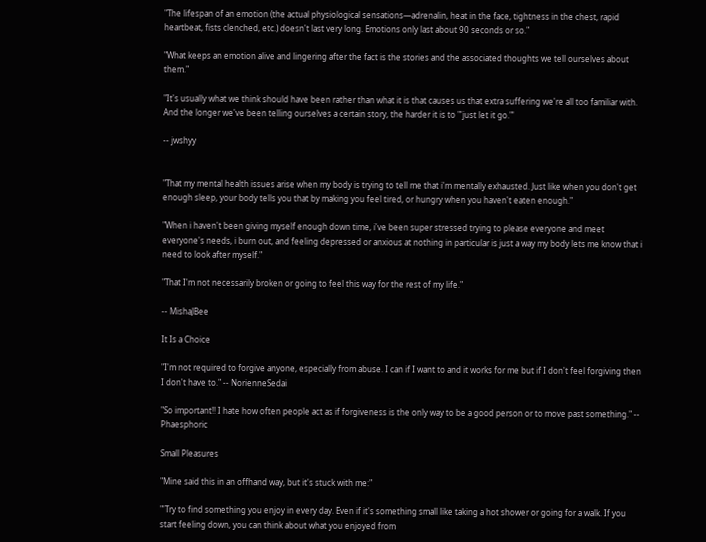"The lifespan of an emotion (the actual physiological sensations—adrenalin, heat in the face, tightness in the chest, rapid heartbeat, fists clenched, etc.) doesn't last very long. Emotions only last about 90 seconds or so."

"What keeps an emotion alive and lingering after the fact is the stories and the associated thoughts we tell ourselves about them."

"It's usually what we think should have been rather than what it is that causes us that extra suffering we're all too familiar with. And the longer we've been telling ourselves a certain story, the harder it is to "'just let it go."'

-- jwshyy


"That my mental health issues arise when my body is trying to tell me that i'm mentally exhausted. Just like when you don't get enough sleep, your body tells you that by making you feel tired, or hungry when you haven't eaten enough."

"When i haven't been giving myself enough down time, i've been super stressed trying to please everyone and meet everyone's needs, i burn out, and feeling depressed or anxious at nothing in particular is just a way my body lets me know that i need to look after myself."

"That I'm not necessarily broken or going to feel this way for the rest of my life."

-- MishaJBee

It Is a Choice

"I'm not required to forgive anyone, especially from abuse. I can if I want to and it works for me but if I don't feel forgiving then I don't have to." -- NorienneSedai

"So important!! I hate how often people act as if forgiveness is the only way to be a good person or to move past something." -- Phaesphoric

Small Pleasures

"Mine said this in an offhand way, but it's stuck with me:"

"'Try to find something you enjoy in every day. Even if it's something small like taking a hot shower or going for a walk. If you start feeling down, you can think about what you enjoyed from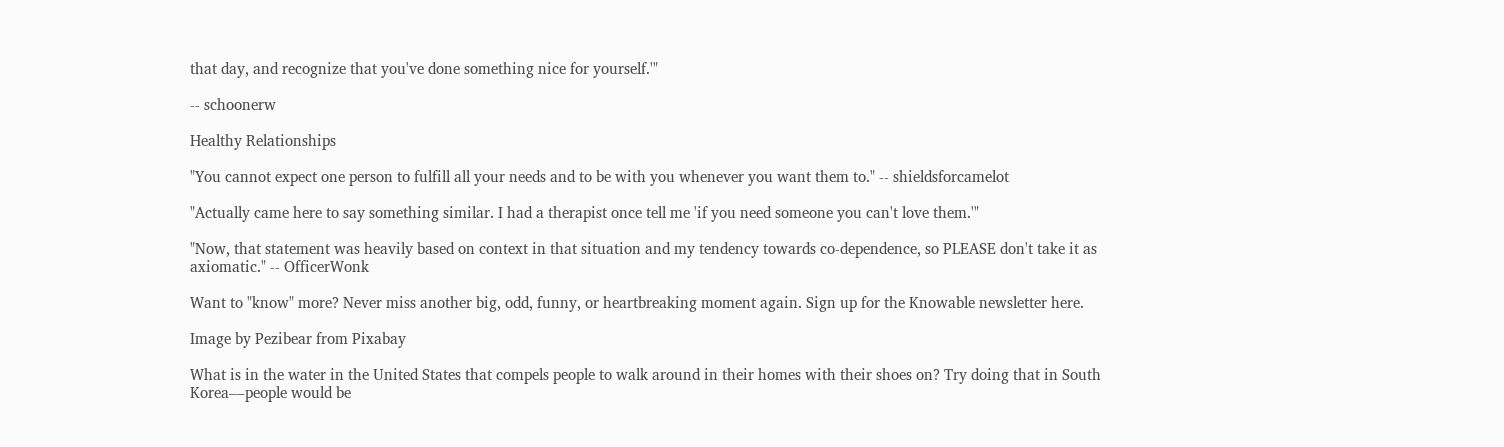that day, and recognize that you've done something nice for yourself.'"

-- schoonerw

Healthy Relationships

"You cannot expect one person to fulfill all your needs and to be with you whenever you want them to." -- shieldsforcamelot

"Actually came here to say something similar. I had a therapist once tell me 'if you need someone you can't love them.'"

"Now, that statement was heavily based on context in that situation and my tendency towards co-dependence, so PLEASE don't take it as axiomatic." -- OfficerWonk

Want to "know" more? Never miss another big, odd, funny, or heartbreaking moment again. Sign up for the Knowable newsletter here.

Image by Pezibear from Pixabay

What is in the water in the United States that compels people to walk around in their homes with their shoes on? Try doing that in South Korea––people would be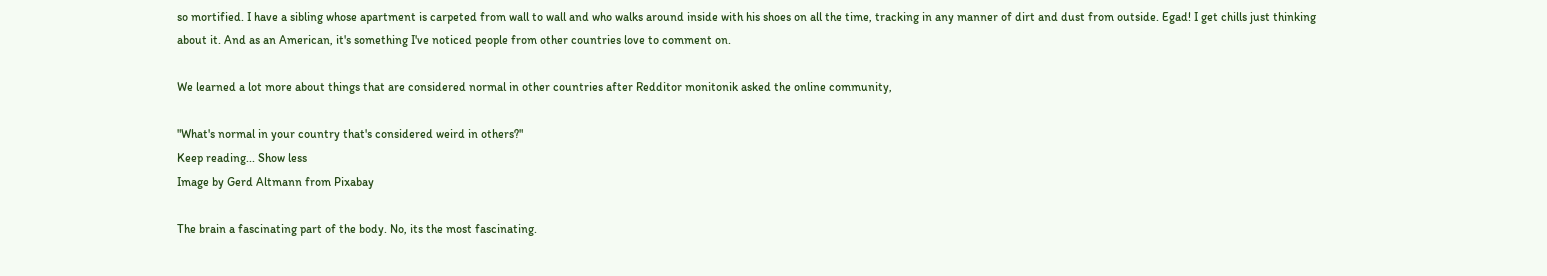so mortified. I have a sibling whose apartment is carpeted from wall to wall and who walks around inside with his shoes on all the time, tracking in any manner of dirt and dust from outside. Egad! I get chills just thinking about it. And as an American, it's something I've noticed people from other countries love to comment on.

We learned a lot more about things that are considered normal in other countries after Redditor monitonik asked the online community,

"What's normal in your country that's considered weird in others?"
Keep reading... Show less
Image by Gerd Altmann from Pixabay

The brain a fascinating part of the body. No, its the most fascinating.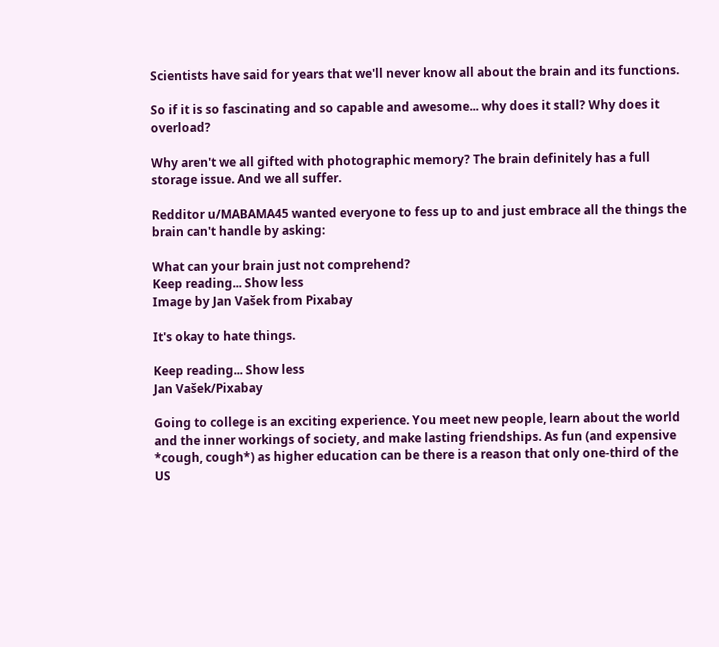Scientists have said for years that we'll never know all about the brain and its functions.

So if it is so fascinating and so capable and awesome... why does it stall? Why does it overload?

Why aren't we all gifted with photographic memory? The brain definitely has a full storage issue. And we all suffer.

Redditor u/MABAMA45 wanted everyone to fess up to and just embrace all the things the brain can't handle by asking:

What can your brain just not comprehend?
Keep reading... Show less
Image by Jan Vašek from Pixabay

It's okay to hate things.

Keep reading... Show less
Jan Vašek/Pixabay

Going to college is an exciting experience. You meet new people, learn about the world and the inner workings of society, and make lasting friendships. As fun (and expensive *cough, cough*) as higher education can be there is a reason that only one-third of the US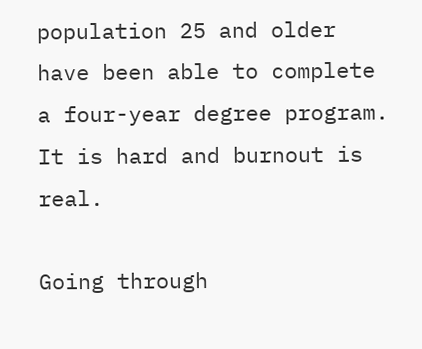population 25 and older have been able to complete a four-year degree program. It is hard and burnout is real.

Going through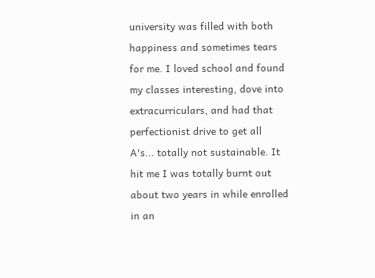university was filled with both happiness and sometimes tears for me. I loved school and found my classes interesting, dove into extracurriculars, and had that perfectionist drive to get all A's... totally not sustainable. It hit me I was totally burnt out about two years in while enrolled in an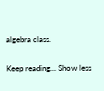algebra class.

Keep reading... Show less